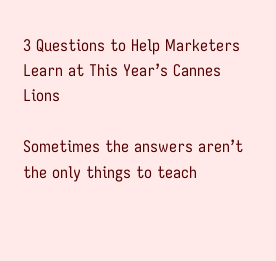3 Questions to Help Marketers Learn at This Year’s Cannes Lions

Sometimes the answers aren’t the only things to teach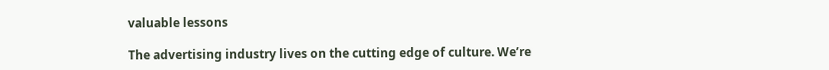valuable lessons

The advertising industry lives on the cutting edge of culture. We’re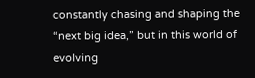constantly chasing and shaping the “next big idea,” but in this world of evolving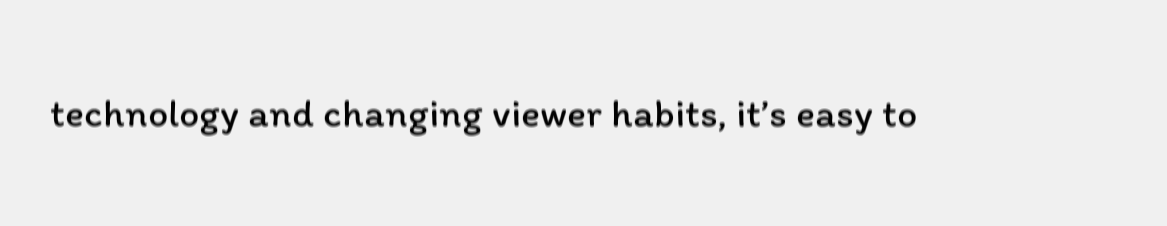technology and changing viewer habits, it’s easy to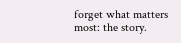forget what matters most: the story.